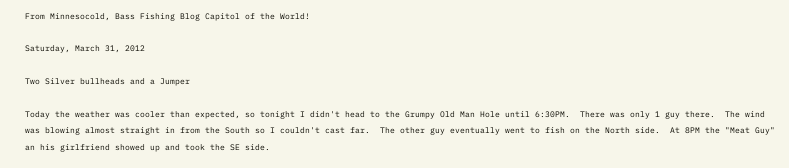From Minnesocold, Bass Fishing Blog Capitol of the World!

Saturday, March 31, 2012

Two Silver bullheads and a Jumper

Today the weather was cooler than expected, so tonight I didn't head to the Grumpy Old Man Hole until 6:30PM.  There was only 1 guy there.  The wind was blowing almost straight in from the South so I couldn't cast far.  The other guy eventually went to fish on the North side.  At 8PM the "Meat Guy" an his girlfriend showed up and took the SE side.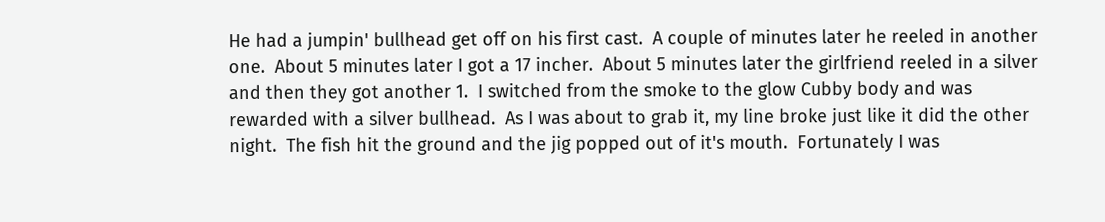He had a jumpin' bullhead get off on his first cast.  A couple of minutes later he reeled in another one.  About 5 minutes later I got a 17 incher.  About 5 minutes later the girlfriend reeled in a silver and then they got another 1.  I switched from the smoke to the glow Cubby body and was rewarded with a silver bullhead.  As I was about to grab it, my line broke just like it did the other night.  The fish hit the ground and the jig popped out of it's mouth.  Fortunately I was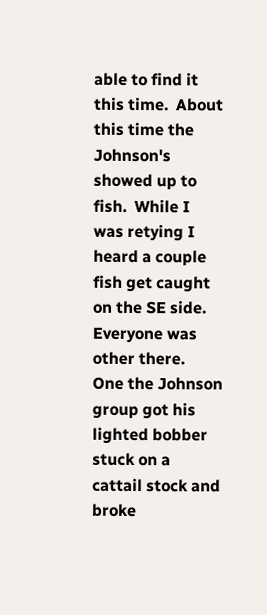able to find it this time.  About this time the Johnson's showed up to fish.  While I was retying I heard a couple fish get caught on the SE side.  Everyone was other there.  One the Johnson group got his lighted bobber stuck on a cattail stock and broke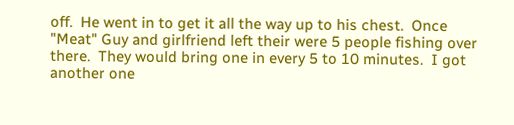off.  He went in to get it all the way up to his chest.  Once "Meat" Guy and girlfriend left their were 5 people fishing over there.  They would bring one in every 5 to 10 minutes.  I got another one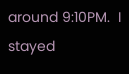around 9:10PM.  I stayed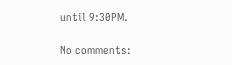until 9:30PM.

No comments: